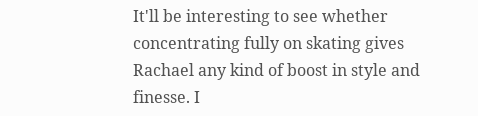It'll be interesting to see whether concentrating fully on skating gives Rachael any kind of boost in style and finesse. I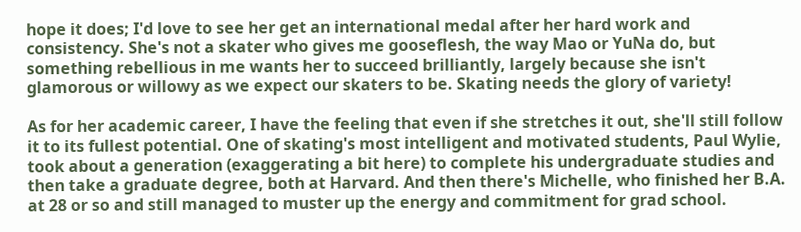hope it does; I'd love to see her get an international medal after her hard work and consistency. She's not a skater who gives me gooseflesh, the way Mao or YuNa do, but something rebellious in me wants her to succeed brilliantly, largely because she isn't glamorous or willowy as we expect our skaters to be. Skating needs the glory of variety!

As for her academic career, I have the feeling that even if she stretches it out, she'll still follow it to its fullest potential. One of skating's most intelligent and motivated students, Paul Wylie, took about a generation (exaggerating a bit here) to complete his undergraduate studies and then take a graduate degree, both at Harvard. And then there's Michelle, who finished her B.A. at 28 or so and still managed to muster up the energy and commitment for grad school.